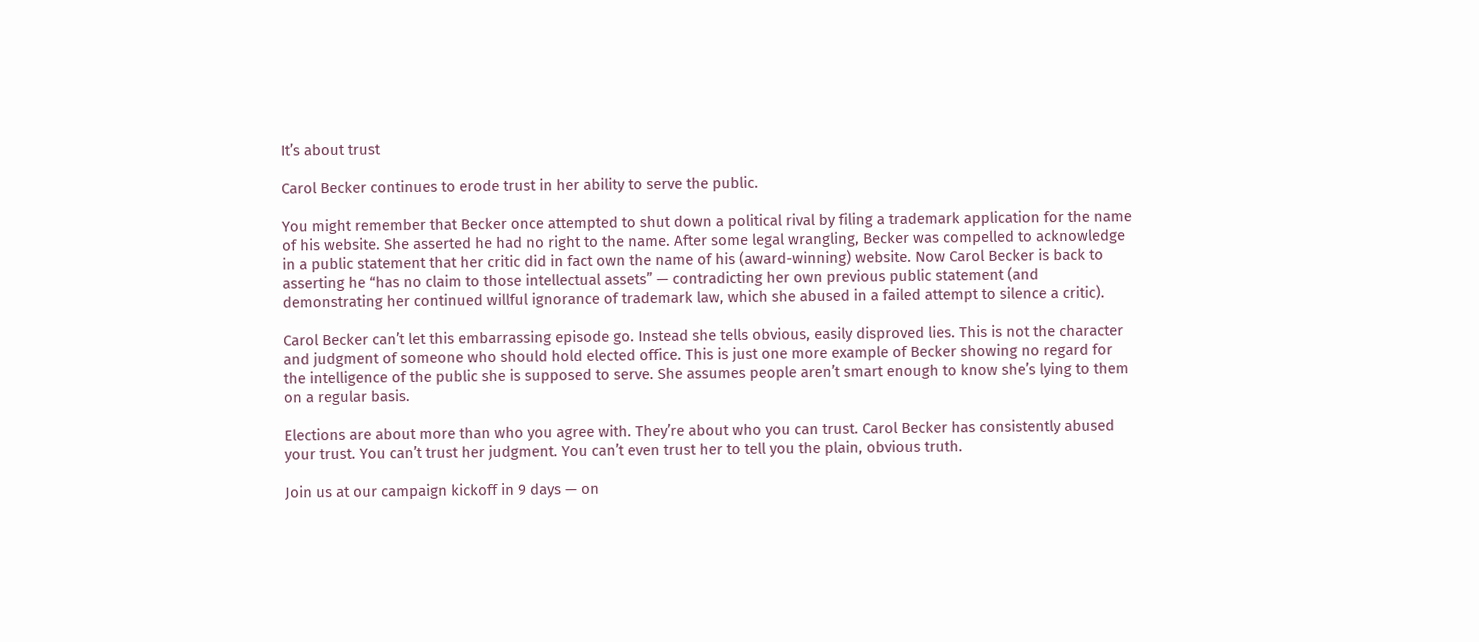It’s about trust

Carol Becker continues to erode trust in her ability to serve the public.

You might remember that Becker once attempted to shut down a political rival by filing a trademark application for the name of his website. She asserted he had no right to the name. After some legal wrangling, Becker was compelled to acknowledge in a public statement that her critic did in fact own the name of his (award-winning) website. Now Carol Becker is back to asserting he “has no claim to those intellectual assets” — contradicting her own previous public statement (and demonstrating her continued willful ignorance of trademark law, which she abused in a failed attempt to silence a critic).

Carol Becker can’t let this embarrassing episode go. Instead she tells obvious, easily disproved lies. This is not the character and judgment of someone who should hold elected office. This is just one more example of Becker showing no regard for the intelligence of the public she is supposed to serve. She assumes people aren’t smart enough to know she’s lying to them on a regular basis.

Elections are about more than who you agree with. They’re about who you can trust. Carol Becker has consistently abused your trust. You can’t trust her judgment. You can’t even trust her to tell you the plain, obvious truth.

Join us at our campaign kickoff in 9 days — on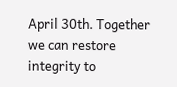April 30th. Together we can restore integrity to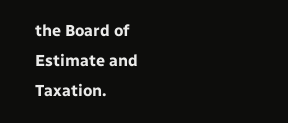the Board of Estimate and Taxation.